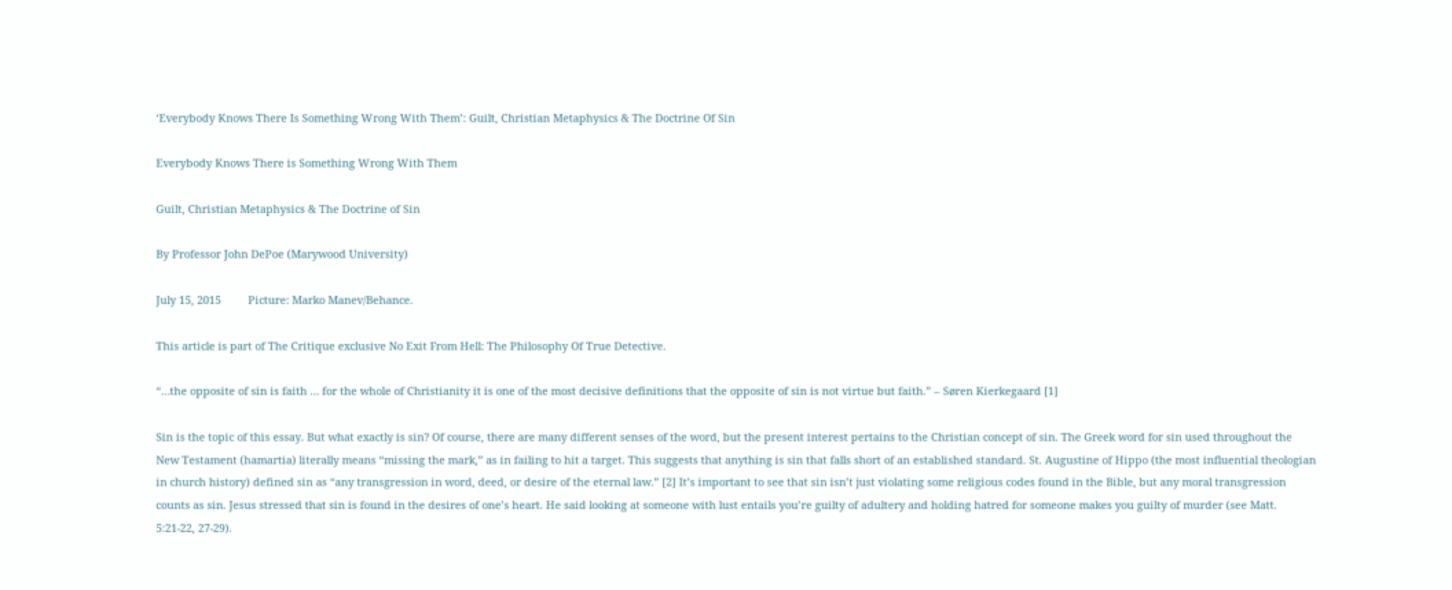‘Everybody Knows There Is Something Wrong With Them’: Guilt, Christian Metaphysics & The Doctrine Of Sin

Everybody Knows There is Something Wrong With Them

Guilt, Christian Metaphysics & The Doctrine of Sin

By Professor John DePoe (Marywood University)

July 15, 2015         Picture: Marko Manev/Behance.

This article is part of The Critique exclusive No Exit From Hell: The Philosophy Of True Detective.

“…the opposite of sin is faith … for the whole of Christianity it is one of the most decisive definitions that the opposite of sin is not virtue but faith.” – Søren Kierkegaard [1]

Sin is the topic of this essay. But what exactly is sin? Of course, there are many different senses of the word, but the present interest pertains to the Christian concept of sin. The Greek word for sin used throughout the New Testament (hamartia) literally means “missing the mark,” as in failing to hit a target. This suggests that anything is sin that falls short of an established standard. St. Augustine of Hippo (the most influential theologian in church history) defined sin as “any transgression in word, deed, or desire of the eternal law.” [2] It’s important to see that sin isn’t just violating some religious codes found in the Bible, but any moral transgression counts as sin. Jesus stressed that sin is found in the desires of one’s heart. He said looking at someone with lust entails you’re guilty of adultery and holding hatred for someone makes you guilty of murder (see Matt. 5:21-22, 27-29).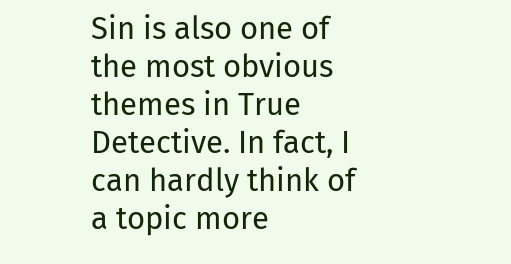Sin is also one of the most obvious themes in True Detective. In fact, I can hardly think of a topic more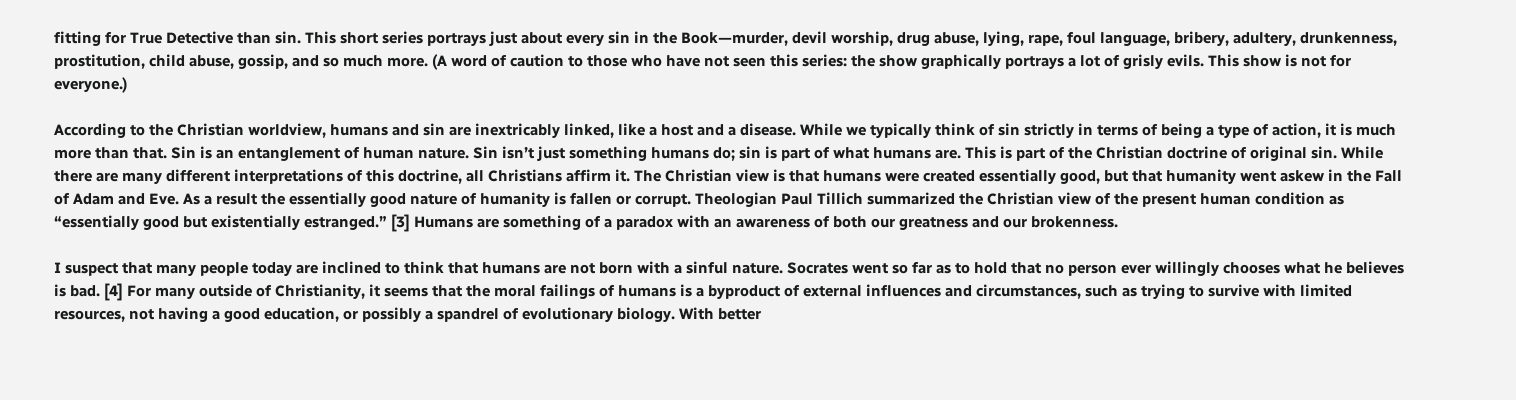fitting for True Detective than sin. This short series portrays just about every sin in the Book—murder, devil worship, drug abuse, lying, rape, foul language, bribery, adultery, drunkenness, prostitution, child abuse, gossip, and so much more. (A word of caution to those who have not seen this series: the show graphically portrays a lot of grisly evils. This show is not for everyone.)

According to the Christian worldview, humans and sin are inextricably linked, like a host and a disease. While we typically think of sin strictly in terms of being a type of action, it is much more than that. Sin is an entanglement of human nature. Sin isn’t just something humans do; sin is part of what humans are. This is part of the Christian doctrine of original sin. While there are many different interpretations of this doctrine, all Christians affirm it. The Christian view is that humans were created essentially good, but that humanity went askew in the Fall of Adam and Eve. As a result the essentially good nature of humanity is fallen or corrupt. Theologian Paul Tillich summarized the Christian view of the present human condition as “essentially good but existentially estranged.” [3] Humans are something of a paradox with an awareness of both our greatness and our brokenness.

I suspect that many people today are inclined to think that humans are not born with a sinful nature. Socrates went so far as to hold that no person ever willingly chooses what he believes is bad. [4] For many outside of Christianity, it seems that the moral failings of humans is a byproduct of external influences and circumstances, such as trying to survive with limited resources, not having a good education, or possibly a spandrel of evolutionary biology. With better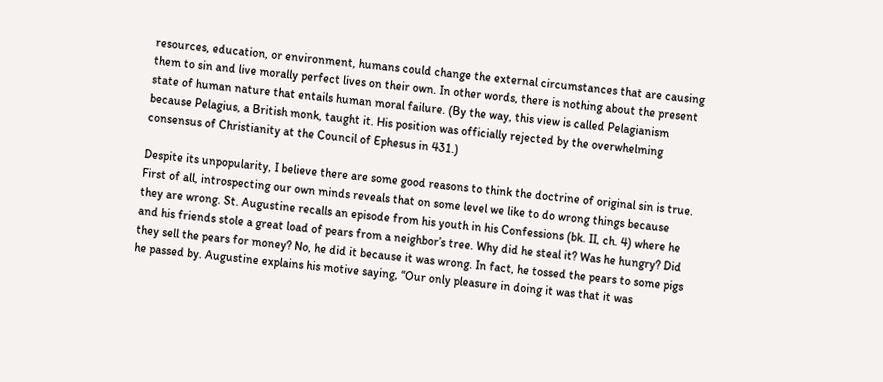resources, education, or environment, humans could change the external circumstances that are causing them to sin and live morally perfect lives on their own. In other words, there is nothing about the present state of human nature that entails human moral failure. (By the way, this view is called Pelagianism because Pelagius, a British monk, taught it. His position was officially rejected by the overwhelming consensus of Christianity at the Council of Ephesus in 431.)

Despite its unpopularity, I believe there are some good reasons to think the doctrine of original sin is true. First of all, introspecting our own minds reveals that on some level we like to do wrong things because they are wrong. St. Augustine recalls an episode from his youth in his Confessions (bk. II, ch. 4) where he and his friends stole a great load of pears from a neighbor’s tree. Why did he steal it? Was he hungry? Did they sell the pears for money? No, he did it because it was wrong. In fact, he tossed the pears to some pigs he passed by. Augustine explains his motive saying, “Our only pleasure in doing it was that it was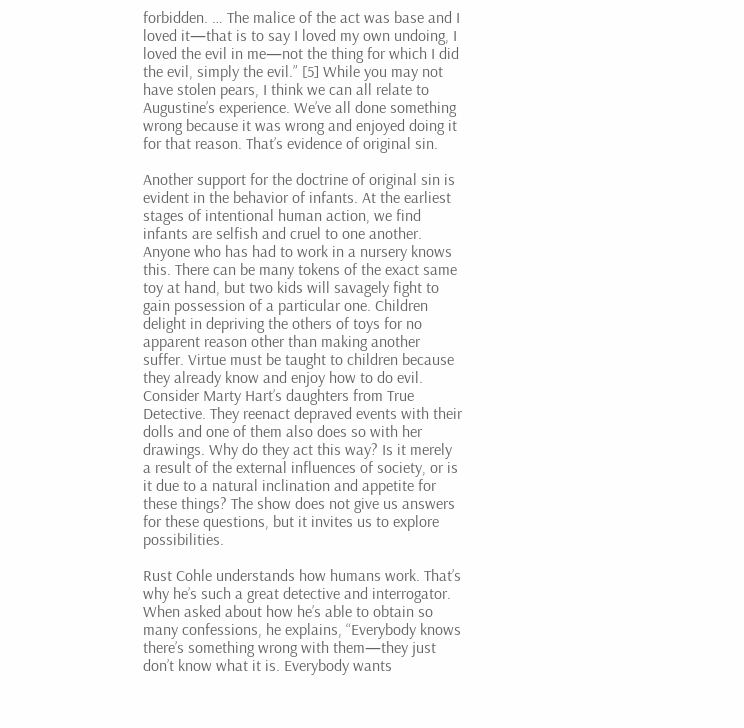forbidden. … The malice of the act was base and I loved it—that is to say I loved my own undoing, I loved the evil in me—not the thing for which I did the evil, simply the evil.” [5] While you may not have stolen pears, I think we can all relate to Augustine’s experience. We’ve all done something wrong because it was wrong and enjoyed doing it for that reason. That’s evidence of original sin.

Another support for the doctrine of original sin is evident in the behavior of infants. At the earliest stages of intentional human action, we find infants are selfish and cruel to one another. Anyone who has had to work in a nursery knows this. There can be many tokens of the exact same toy at hand, but two kids will savagely fight to gain possession of a particular one. Children delight in depriving the others of toys for no apparent reason other than making another suffer. Virtue must be taught to children because they already know and enjoy how to do evil. Consider Marty Hart’s daughters from True Detective. They reenact depraved events with their dolls and one of them also does so with her drawings. Why do they act this way? Is it merely a result of the external influences of society, or is it due to a natural inclination and appetite for these things? The show does not give us answers for these questions, but it invites us to explore possibilities.

Rust Cohle understands how humans work. That’s why he’s such a great detective and interrogator. When asked about how he’s able to obtain so many confessions, he explains, “Everybody knows there’s something wrong with them—they just don’t know what it is. Everybody wants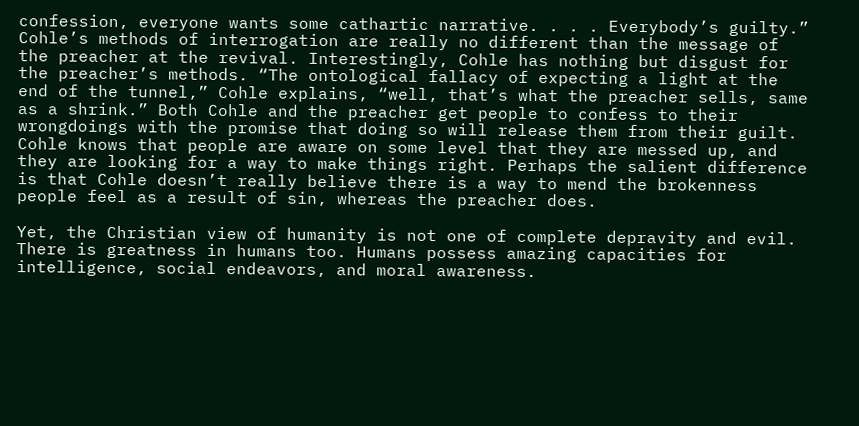confession, everyone wants some cathartic narrative. . . . Everybody’s guilty.” Cohle’s methods of interrogation are really no different than the message of the preacher at the revival. Interestingly, Cohle has nothing but disgust for the preacher’s methods. “The ontological fallacy of expecting a light at the end of the tunnel,” Cohle explains, “well, that’s what the preacher sells, same as a shrink.” Both Cohle and the preacher get people to confess to their wrongdoings with the promise that doing so will release them from their guilt. Cohle knows that people are aware on some level that they are messed up, and they are looking for a way to make things right. Perhaps the salient difference is that Cohle doesn’t really believe there is a way to mend the brokenness people feel as a result of sin, whereas the preacher does.

Yet, the Christian view of humanity is not one of complete depravity and evil. There is greatness in humans too. Humans possess amazing capacities for intelligence, social endeavors, and moral awareness.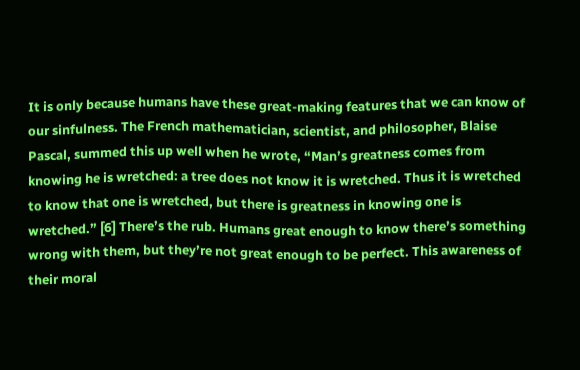It is only because humans have these great-making features that we can know of our sinfulness. The French mathematician, scientist, and philosopher, Blaise Pascal, summed this up well when he wrote, “Man’s greatness comes from knowing he is wretched: a tree does not know it is wretched. Thus it is wretched to know that one is wretched, but there is greatness in knowing one is wretched.” [6] There’s the rub. Humans great enough to know there’s something wrong with them, but they’re not great enough to be perfect. This awareness of their moral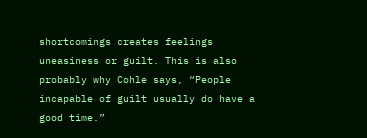shortcomings creates feelings uneasiness or guilt. This is also probably why Cohle says, “People incapable of guilt usually do have a good time.”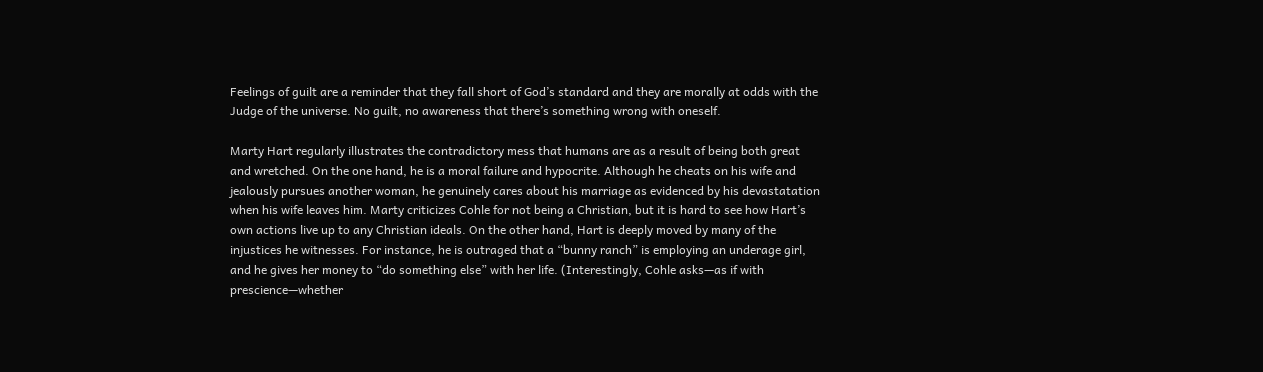Feelings of guilt are a reminder that they fall short of God’s standard and they are morally at odds with the Judge of the universe. No guilt, no awareness that there’s something wrong with oneself.

Marty Hart regularly illustrates the contradictory mess that humans are as a result of being both great and wretched. On the one hand, he is a moral failure and hypocrite. Although he cheats on his wife and jealously pursues another woman, he genuinely cares about his marriage as evidenced by his devastatation when his wife leaves him. Marty criticizes Cohle for not being a Christian, but it is hard to see how Hart’s own actions live up to any Christian ideals. On the other hand, Hart is deeply moved by many of the injustices he witnesses. For instance, he is outraged that a “bunny ranch” is employing an underage girl, and he gives her money to “do something else” with her life. (Interestingly, Cohle asks—as if with prescience—whether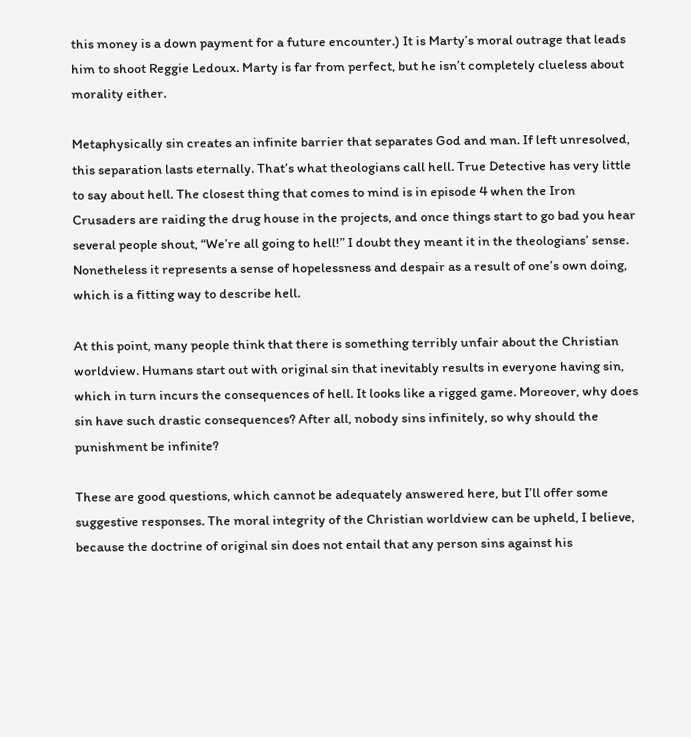this money is a down payment for a future encounter.) It is Marty’s moral outrage that leads him to shoot Reggie Ledoux. Marty is far from perfect, but he isn’t completely clueless about morality either.

Metaphysically sin creates an infinite barrier that separates God and man. If left unresolved, this separation lasts eternally. That’s what theologians call hell. True Detective has very little to say about hell. The closest thing that comes to mind is in episode 4 when the Iron Crusaders are raiding the drug house in the projects, and once things start to go bad you hear several people shout, “We’re all going to hell!” I doubt they meant it in the theologians’ sense. Nonetheless it represents a sense of hopelessness and despair as a result of one’s own doing, which is a fitting way to describe hell.

At this point, many people think that there is something terribly unfair about the Christian worldview. Humans start out with original sin that inevitably results in everyone having sin, which in turn incurs the consequences of hell. It looks like a rigged game. Moreover, why does sin have such drastic consequences? After all, nobody sins infinitely, so why should the punishment be infinite?

These are good questions, which cannot be adequately answered here, but I’ll offer some suggestive responses. The moral integrity of the Christian worldview can be upheld, I believe, because the doctrine of original sin does not entail that any person sins against his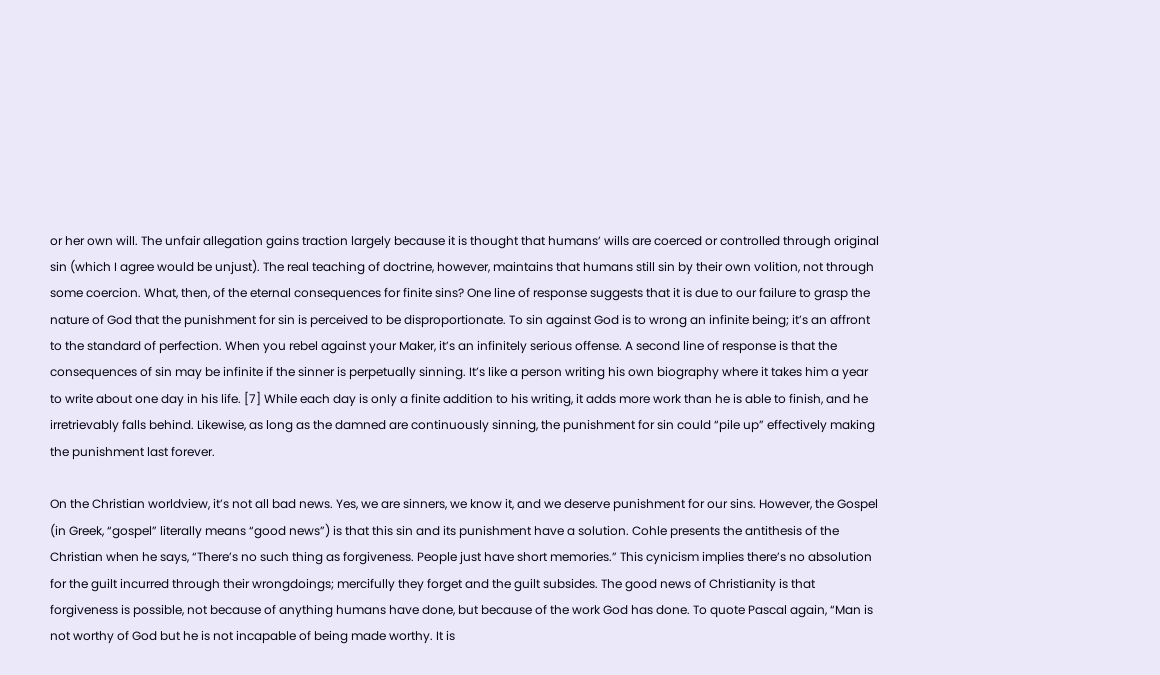or her own will. The unfair allegation gains traction largely because it is thought that humans’ wills are coerced or controlled through original sin (which I agree would be unjust). The real teaching of doctrine, however, maintains that humans still sin by their own volition, not through some coercion. What, then, of the eternal consequences for finite sins? One line of response suggests that it is due to our failure to grasp the nature of God that the punishment for sin is perceived to be disproportionate. To sin against God is to wrong an infinite being; it’s an affront to the standard of perfection. When you rebel against your Maker, it’s an infinitely serious offense. A second line of response is that the consequences of sin may be infinite if the sinner is perpetually sinning. It’s like a person writing his own biography where it takes him a year to write about one day in his life. [7] While each day is only a finite addition to his writing, it adds more work than he is able to finish, and he irretrievably falls behind. Likewise, as long as the damned are continuously sinning, the punishment for sin could “pile up” effectively making the punishment last forever.

On the Christian worldview, it’s not all bad news. Yes, we are sinners, we know it, and we deserve punishment for our sins. However, the Gospel (in Greek, “gospel” literally means “good news”) is that this sin and its punishment have a solution. Cohle presents the antithesis of the Christian when he says, “There’s no such thing as forgiveness. People just have short memories.” This cynicism implies there’s no absolution for the guilt incurred through their wrongdoings; mercifully they forget and the guilt subsides. The good news of Christianity is that forgiveness is possible, not because of anything humans have done, but because of the work God has done. To quote Pascal again, “Man is not worthy of God but he is not incapable of being made worthy. It is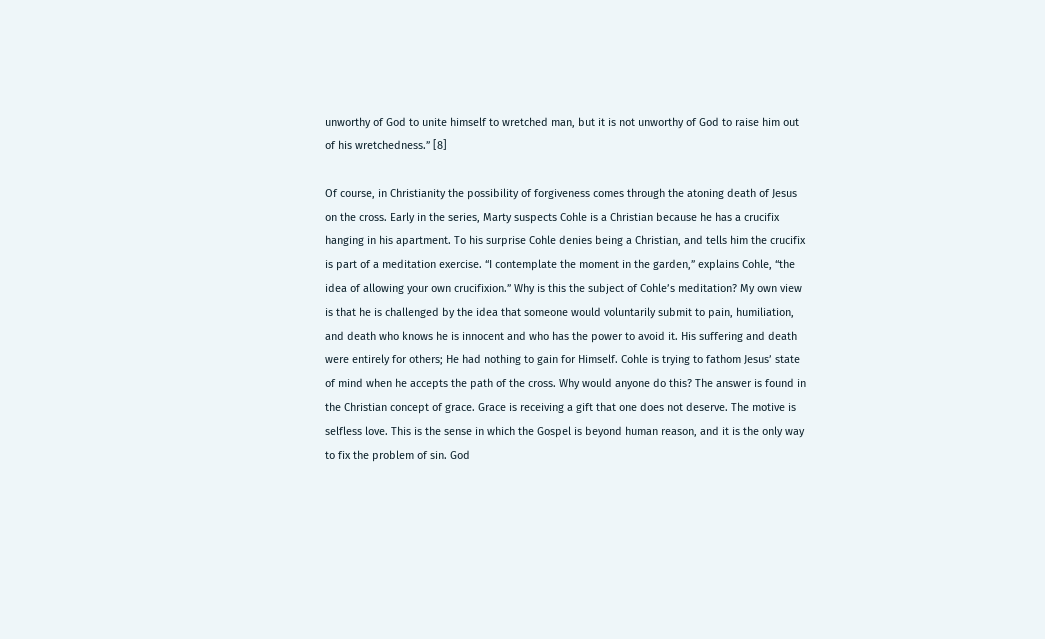unworthy of God to unite himself to wretched man, but it is not unworthy of God to raise him out of his wretchedness.” [8]

Of course, in Christianity the possibility of forgiveness comes through the atoning death of Jesus on the cross. Early in the series, Marty suspects Cohle is a Christian because he has a crucifix hanging in his apartment. To his surprise Cohle denies being a Christian, and tells him the crucifix is part of a meditation exercise. “I contemplate the moment in the garden,” explains Cohle, “the idea of allowing your own crucifixion.” Why is this the subject of Cohle’s meditation? My own view is that he is challenged by the idea that someone would voluntarily submit to pain, humiliation, and death who knows he is innocent and who has the power to avoid it. His suffering and death were entirely for others; He had nothing to gain for Himself. Cohle is trying to fathom Jesus’ state of mind when he accepts the path of the cross. Why would anyone do this? The answer is found in the Christian concept of grace. Grace is receiving a gift that one does not deserve. The motive is selfless love. This is the sense in which the Gospel is beyond human reason, and it is the only way to fix the problem of sin. God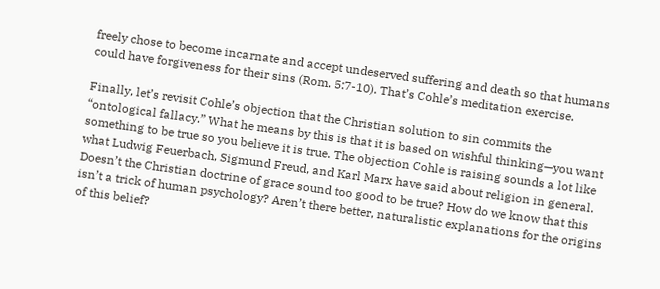freely chose to become incarnate and accept undeserved suffering and death so that humans could have forgiveness for their sins (Rom. 5:7-10). That’s Cohle’s meditation exercise.

Finally, let’s revisit Cohle’s objection that the Christian solution to sin commits the “ontological fallacy.” What he means by this is that it is based on wishful thinking—you want something to be true so you believe it is true. The objection Cohle is raising sounds a lot like what Ludwig Feuerbach, Sigmund Freud, and Karl Marx have said about religion in general. Doesn’t the Christian doctrine of grace sound too good to be true? How do we know that this isn’t a trick of human psychology? Aren’t there better, naturalistic explanations for the origins of this belief?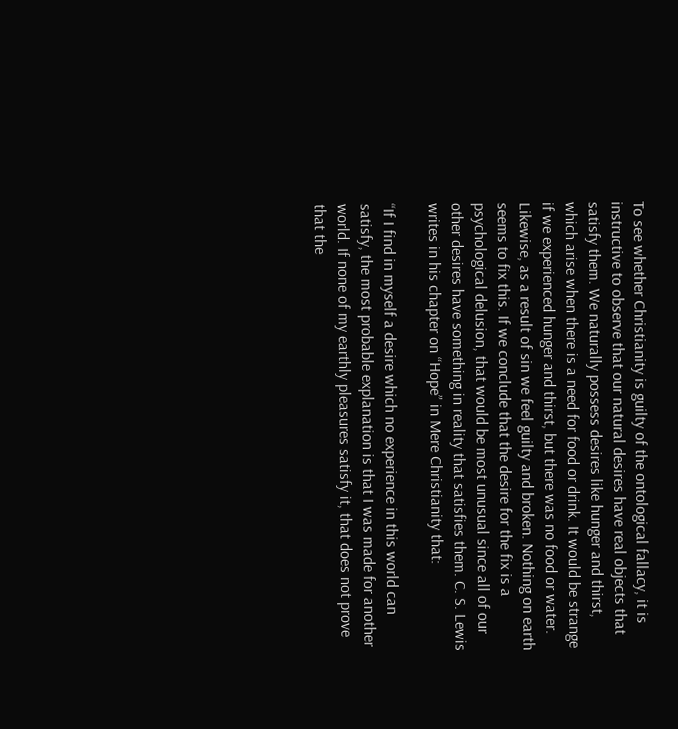To see whether Christianity is guilty of the ontological fallacy, it is instructive to observe that our natural desires have real objects that satisfy them. We naturally possess desires like hunger and thirst, which arise when there is a need for food or drink. It would be strange if we experienced hunger and thirst, but there was no food or water. Likewise, as a result of sin we feel guilty and broken. Nothing on earth seems to fix this. If we conclude that the desire for the fix is a psychological delusion, that would be most unusual since all of our other desires have something in reality that satisfies them. C. S. Lewis writes in his chapter on “Hope” in Mere Christianity that:

“If I find in myself a desire which no experience in this world can satisfy, the most probable explanation is that I was made for another world. If none of my earthly pleasures satisfy it, that does not prove that the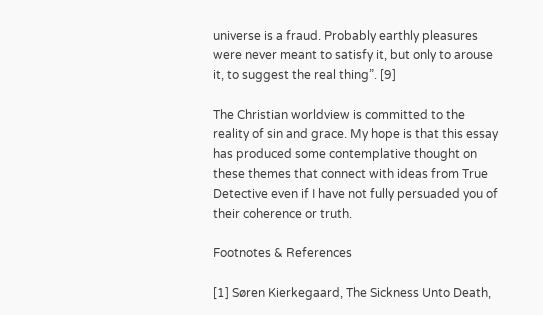universe is a fraud. Probably earthly pleasures were never meant to satisfy it, but only to arouse it, to suggest the real thing”. [9]

The Christian worldview is committed to the reality of sin and grace. My hope is that this essay has produced some contemplative thought on these themes that connect with ideas from True Detective even if I have not fully persuaded you of their coherence or truth.

Footnotes & References

[1] Søren Kierkegaard, The Sickness Unto Death,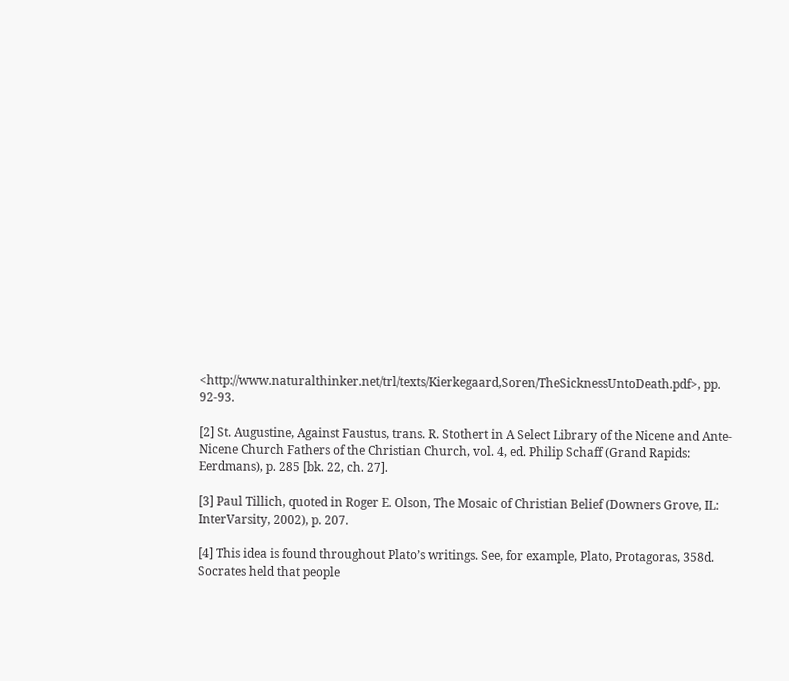<http://www.naturalthinker.net/trl/texts/Kierkegaard,Soren/TheSicknessUntoDeath.pdf>, pp. 92-93.

[2] St. Augustine, Against Faustus, trans. R. Stothert in A Select Library of the Nicene and Ante-Nicene Church Fathers of the Christian Church, vol. 4, ed. Philip Schaff (Grand Rapids: Eerdmans), p. 285 [bk. 22, ch. 27].

[3] Paul Tillich, quoted in Roger E. Olson, The Mosaic of Christian Belief (Downers Grove, IL: InterVarsity, 2002), p. 207.

[4] This idea is found throughout Plato’s writings. See, for example, Plato, Protagoras, 358d. Socrates held that people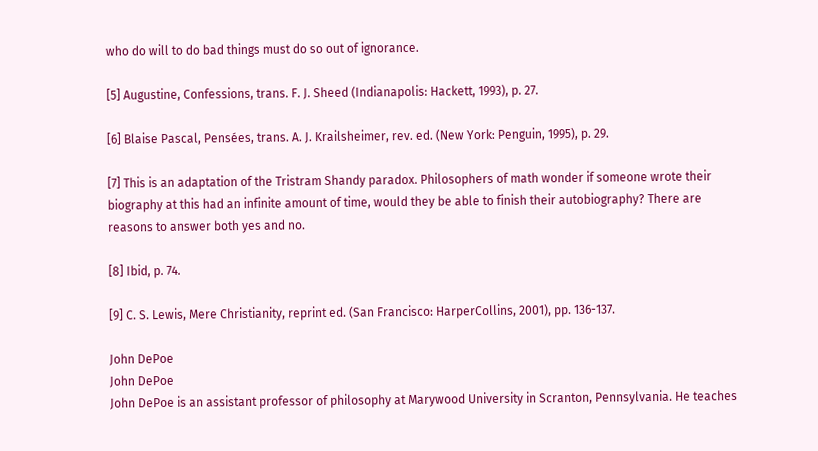who do will to do bad things must do so out of ignorance.

[5] Augustine, Confessions, trans. F. J. Sheed (Indianapolis: Hackett, 1993), p. 27.

[6] Blaise Pascal, Pensées, trans. A. J. Krailsheimer, rev. ed. (New York: Penguin, 1995), p. 29.

[7] This is an adaptation of the Tristram Shandy paradox. Philosophers of math wonder if someone wrote their biography at this had an infinite amount of time, would they be able to finish their autobiography? There are reasons to answer both yes and no.

[8] Ibid, p. 74.

[9] C. S. Lewis, Mere Christianity, reprint ed. (San Francisco: HarperCollins, 2001), pp. 136-137.

John DePoe
John DePoe
John DePoe is an assistant professor of philosophy at Marywood University in Scranton, Pennsylvania. He teaches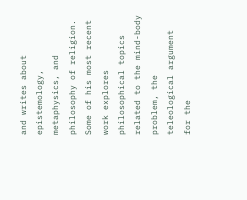and writes about epistemology, metaphysics, and philosophy of religion. Some of his most recent work explores philosophical topics related to the mind-body problem, the teleological argument for the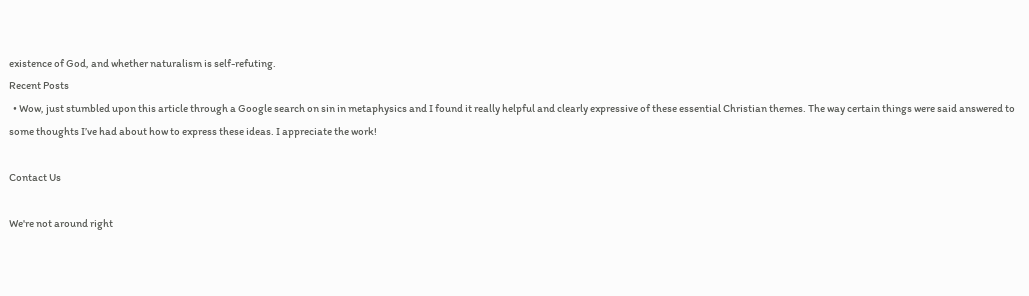existence of God, and whether naturalism is self-refuting.
Recent Posts
  • Wow, just stumbled upon this article through a Google search on sin in metaphysics and I found it really helpful and clearly expressive of these essential Christian themes. The way certain things were said answered to some thoughts I’ve had about how to express these ideas. I appreciate the work!

Contact Us

We're not around right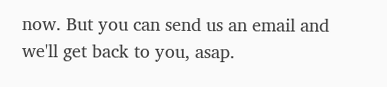now. But you can send us an email and we'll get back to you, asap.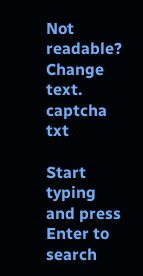Not readable? Change text. captcha txt

Start typing and press Enter to search